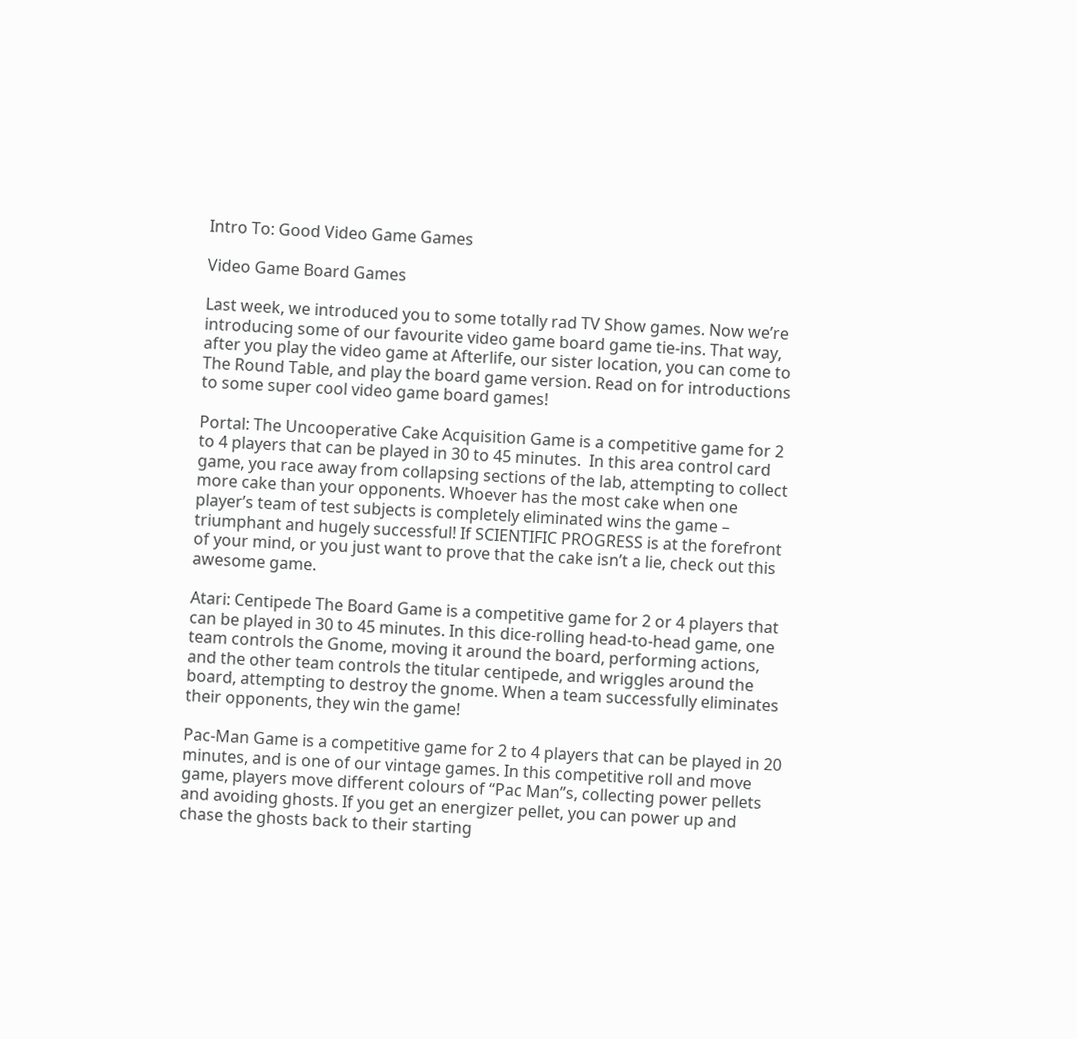Intro To: Good Video Game Games

Video Game Board Games

Last week, we introduced you to some totally rad TV Show games. Now we’re introducing some of our favourite video game board game tie-ins. That way, after you play the video game at Afterlife, our sister location, you can come to The Round Table, and play the board game version. Read on for introductions to some super cool video game board games!

Portal: The Uncooperative Cake Acquisition Game is a competitive game for 2 to 4 players that can be played in 30 to 45 minutes.  In this area control card game, you race away from collapsing sections of the lab, attempting to collect more cake than your opponents. Whoever has the most cake when one player’s team of test subjects is completely eliminated wins the game – triumphant and hugely successful! If SCIENTIFIC PROGRESS is at the forefront of your mind, or you just want to prove that the cake isn’t a lie, check out this awesome game.

Atari: Centipede The Board Game is a competitive game for 2 or 4 players that can be played in 30 to 45 minutes. In this dice-rolling head-to-head game, one team controls the Gnome, moving it around the board, performing actions, and the other team controls the titular centipede, and wriggles around the board, attempting to destroy the gnome. When a team successfully eliminates their opponents, they win the game!

Pac-Man Game is a competitive game for 2 to 4 players that can be played in 20 minutes, and is one of our vintage games. In this competitive roll and move game, players move different colours of “Pac Man”s, collecting power pellets and avoiding ghosts. If you get an energizer pellet, you can power up and chase the ghosts back to their starting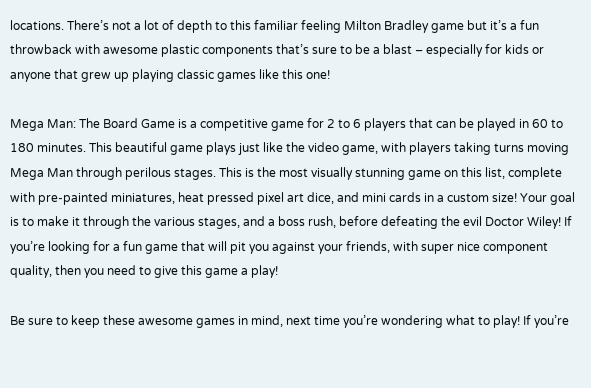locations. There’s not a lot of depth to this familiar feeling Milton Bradley game but it’s a fun throwback with awesome plastic components that’s sure to be a blast – especially for kids or anyone that grew up playing classic games like this one!

Mega Man: The Board Game is a competitive game for 2 to 6 players that can be played in 60 to 180 minutes. This beautiful game plays just like the video game, with players taking turns moving Mega Man through perilous stages. This is the most visually stunning game on this list, complete with pre-painted miniatures, heat pressed pixel art dice, and mini cards in a custom size! Your goal is to make it through the various stages, and a boss rush, before defeating the evil Doctor Wiley! If you’re looking for a fun game that will pit you against your friends, with super nice component quality, then you need to give this game a play!

Be sure to keep these awesome games in mind, next time you’re wondering what to play! If you’re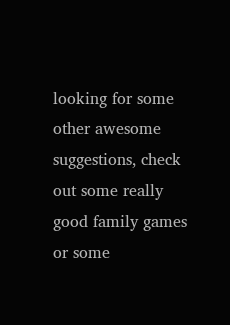looking for some other awesome suggestions, check out some really good family games or some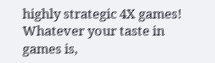highly strategic 4X games! Whatever your taste in games is,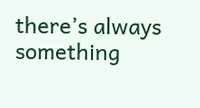there’s always something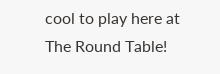cool to play here at The Round Table!